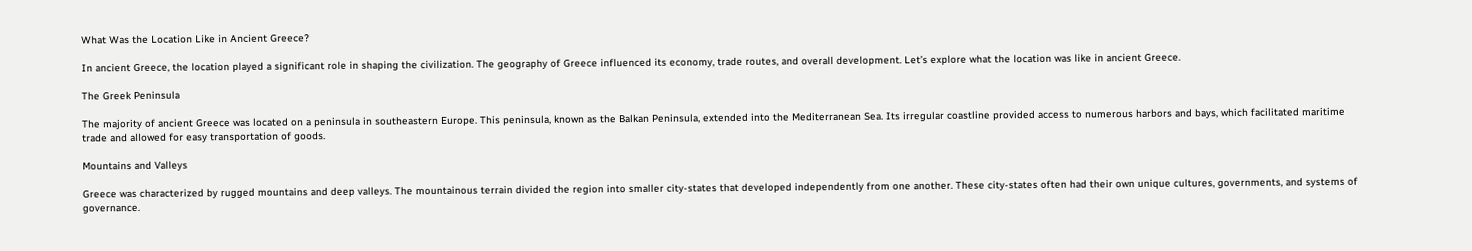What Was the Location Like in Ancient Greece?

In ancient Greece, the location played a significant role in shaping the civilization. The geography of Greece influenced its economy, trade routes, and overall development. Let’s explore what the location was like in ancient Greece.

The Greek Peninsula

The majority of ancient Greece was located on a peninsula in southeastern Europe. This peninsula, known as the Balkan Peninsula, extended into the Mediterranean Sea. Its irregular coastline provided access to numerous harbors and bays, which facilitated maritime trade and allowed for easy transportation of goods.

Mountains and Valleys

Greece was characterized by rugged mountains and deep valleys. The mountainous terrain divided the region into smaller city-states that developed independently from one another. These city-states often had their own unique cultures, governments, and systems of governance.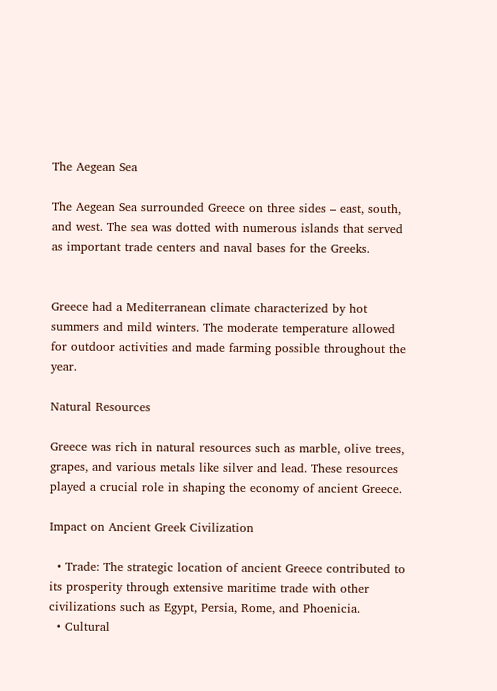The Aegean Sea

The Aegean Sea surrounded Greece on three sides – east, south, and west. The sea was dotted with numerous islands that served as important trade centers and naval bases for the Greeks.


Greece had a Mediterranean climate characterized by hot summers and mild winters. The moderate temperature allowed for outdoor activities and made farming possible throughout the year.

Natural Resources

Greece was rich in natural resources such as marble, olive trees, grapes, and various metals like silver and lead. These resources played a crucial role in shaping the economy of ancient Greece.

Impact on Ancient Greek Civilization

  • Trade: The strategic location of ancient Greece contributed to its prosperity through extensive maritime trade with other civilizations such as Egypt, Persia, Rome, and Phoenicia.
  • Cultural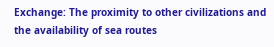Exchange: The proximity to other civilizations and the availability of sea routes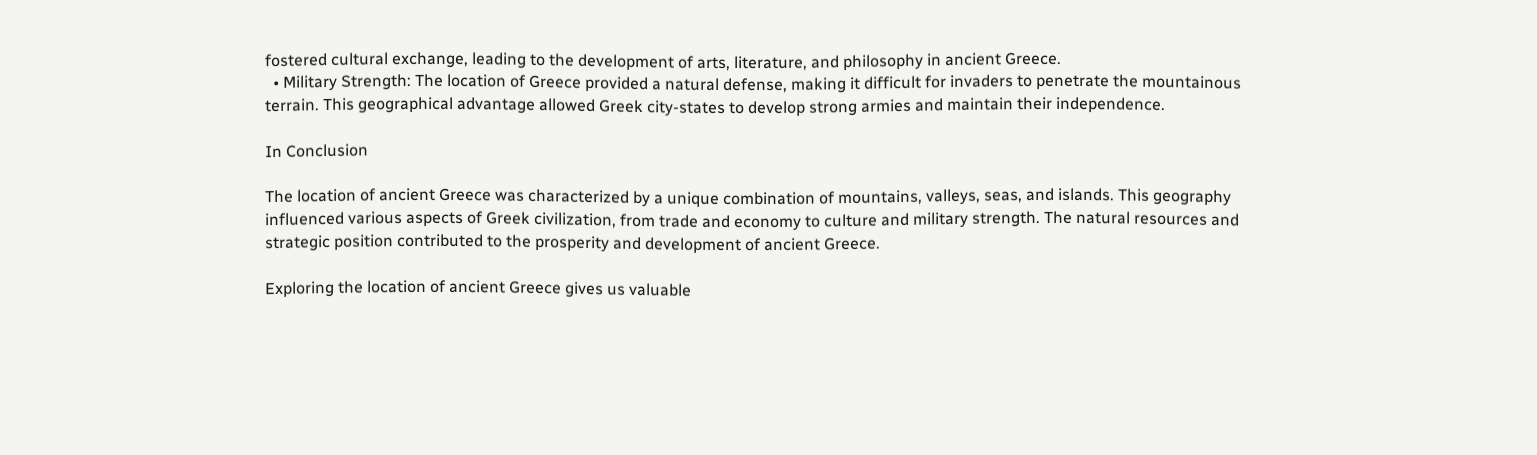fostered cultural exchange, leading to the development of arts, literature, and philosophy in ancient Greece.
  • Military Strength: The location of Greece provided a natural defense, making it difficult for invaders to penetrate the mountainous terrain. This geographical advantage allowed Greek city-states to develop strong armies and maintain their independence.

In Conclusion

The location of ancient Greece was characterized by a unique combination of mountains, valleys, seas, and islands. This geography influenced various aspects of Greek civilization, from trade and economy to culture and military strength. The natural resources and strategic position contributed to the prosperity and development of ancient Greece.

Exploring the location of ancient Greece gives us valuable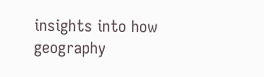insights into how geography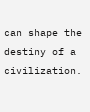can shape the destiny of a civilization.